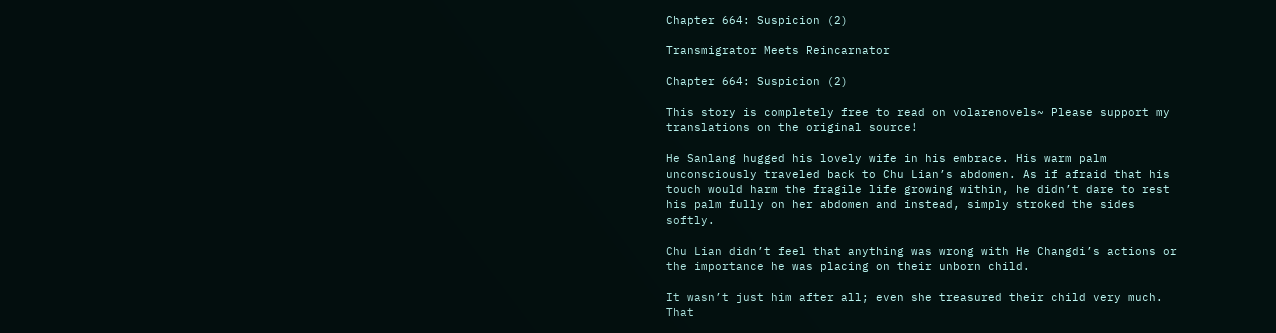Chapter 664: Suspicion (2)

Transmigrator Meets Reincarnator

Chapter 664: Suspicion (2)

This story is completely free to read on volarenovels~ Please support my translations on the original source!

He Sanlang hugged his lovely wife in his embrace. His warm palm unconsciously traveled back to Chu Lian’s abdomen. As if afraid that his touch would harm the fragile life growing within, he didn’t dare to rest his palm fully on her abdomen and instead, simply stroked the sides softly.

Chu Lian didn’t feel that anything was wrong with He Changdi’s actions or the importance he was placing on their unborn child.

It wasn’t just him after all; even she treasured their child very much. That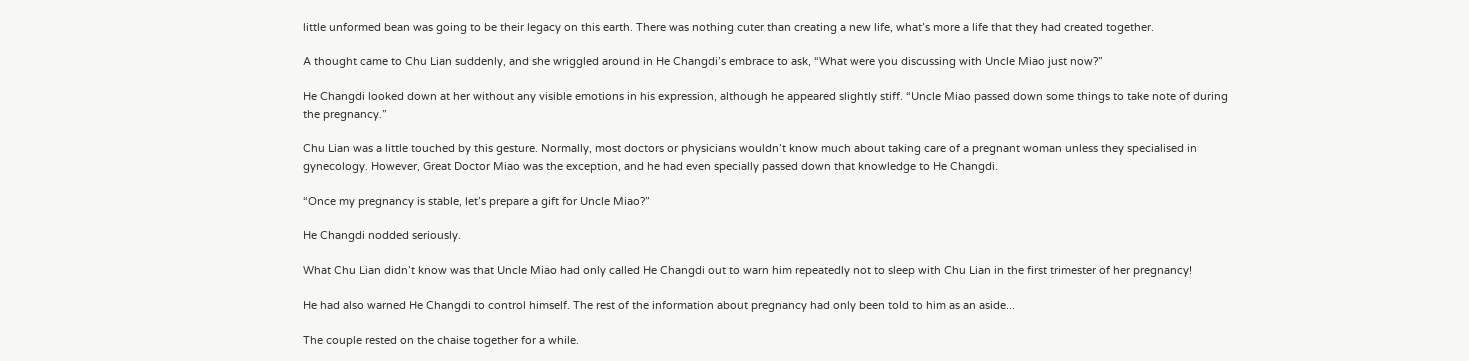little unformed bean was going to be their legacy on this earth. There was nothing cuter than creating a new life, what’s more a life that they had created together.

A thought came to Chu Lian suddenly, and she wriggled around in He Changdi’s embrace to ask, “What were you discussing with Uncle Miao just now?”

He Changdi looked down at her without any visible emotions in his expression, although he appeared slightly stiff. “Uncle Miao passed down some things to take note of during the pregnancy.”

Chu Lian was a little touched by this gesture. Normally, most doctors or physicians wouldn’t know much about taking care of a pregnant woman unless they specialised in gynecology. However, Great Doctor Miao was the exception, and he had even specially passed down that knowledge to He Changdi.

“Once my pregnancy is stable, let’s prepare a gift for Uncle Miao?”

He Changdi nodded seriously.

What Chu Lian didn’t know was that Uncle Miao had only called He Changdi out to warn him repeatedly not to sleep with Chu Lian in the first trimester of her pregnancy!

He had also warned He Changdi to control himself. The rest of the information about pregnancy had only been told to him as an aside...

The couple rested on the chaise together for a while.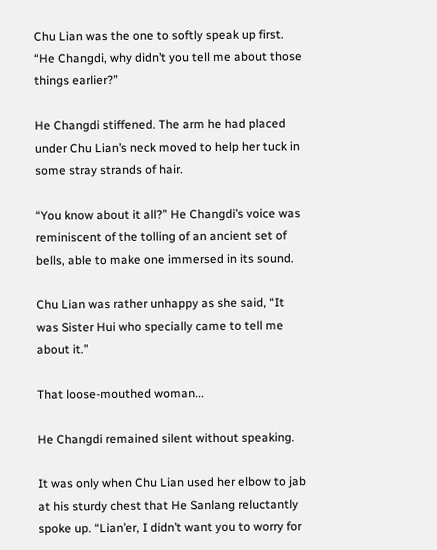Chu Lian was the one to softly speak up first. “He Changdi, why didn’t you tell me about those things earlier?”

He Changdi stiffened. The arm he had placed under Chu Lian’s neck moved to help her tuck in some stray strands of hair.

“You know about it all?” He Changdi’s voice was reminiscent of the tolling of an ancient set of bells, able to make one immersed in its sound.

Chu Lian was rather unhappy as she said, “It was Sister Hui who specially came to tell me about it.”

That loose-mouthed woman...

He Changdi remained silent without speaking.

It was only when Chu Lian used her elbow to jab at his sturdy chest that He Sanlang reluctantly spoke up. “Lian’er, I didn’t want you to worry for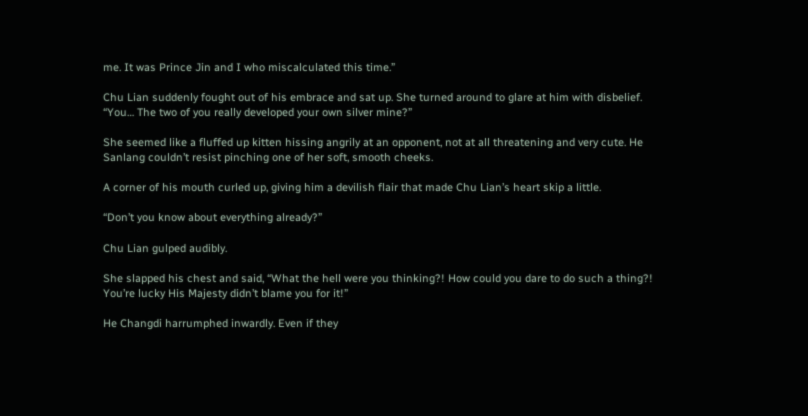me. It was Prince Jin and I who miscalculated this time.”

Chu Lian suddenly fought out of his embrace and sat up. She turned around to glare at him with disbelief. “You… The two of you really developed your own silver mine?”

She seemed like a fluffed up kitten hissing angrily at an opponent, not at all threatening and very cute. He Sanlang couldn’t resist pinching one of her soft, smooth cheeks.

A corner of his mouth curled up, giving him a devilish flair that made Chu Lian’s heart skip a little.

“Don’t you know about everything already?”

Chu Lian gulped audibly.

She slapped his chest and said, “What the hell were you thinking?! How could you dare to do such a thing?! You’re lucky His Majesty didn’t blame you for it!”

He Changdi harrumphed inwardly. Even if they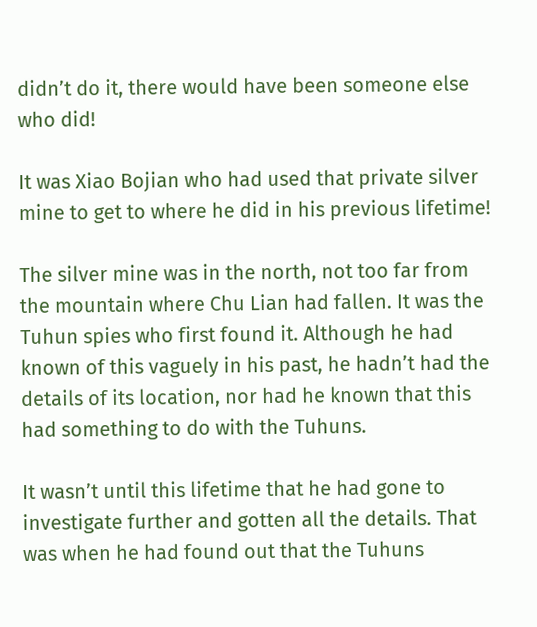didn’t do it, there would have been someone else who did!

It was Xiao Bojian who had used that private silver mine to get to where he did in his previous lifetime!

The silver mine was in the north, not too far from the mountain where Chu Lian had fallen. It was the Tuhun spies who first found it. Although he had known of this vaguely in his past, he hadn’t had the details of its location, nor had he known that this had something to do with the Tuhuns.

It wasn’t until this lifetime that he had gone to investigate further and gotten all the details. That was when he had found out that the Tuhuns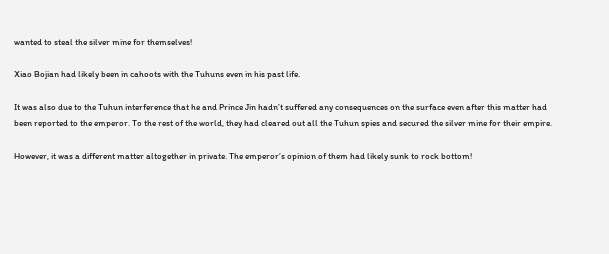wanted to steal the silver mine for themselves!

Xiao Bojian had likely been in cahoots with the Tuhuns even in his past life.

It was also due to the Tuhun interference that he and Prince Jin hadn’t suffered any consequences on the surface even after this matter had been reported to the emperor. To the rest of the world, they had cleared out all the Tuhun spies and secured the silver mine for their empire.

However, it was a different matter altogether in private. The emperor’s opinion of them had likely sunk to rock bottom!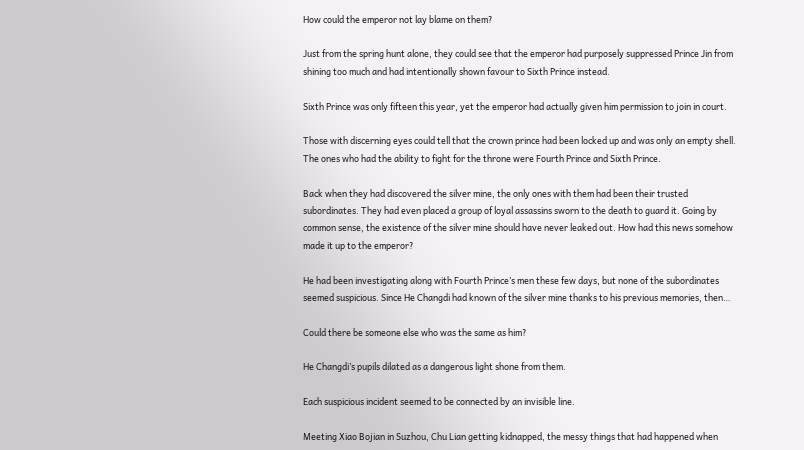How could the emperor not lay blame on them?

Just from the spring hunt alone, they could see that the emperor had purposely suppressed Prince Jin from shining too much and had intentionally shown favour to Sixth Prince instead.

Sixth Prince was only fifteen this year, yet the emperor had actually given him permission to join in court.

Those with discerning eyes could tell that the crown prince had been locked up and was only an empty shell. The ones who had the ability to fight for the throne were Fourth Prince and Sixth Prince.

Back when they had discovered the silver mine, the only ones with them had been their trusted subordinates. They had even placed a group of loyal assassins sworn to the death to guard it. Going by common sense, the existence of the silver mine should have never leaked out. How had this news somehow made it up to the emperor?

He had been investigating along with Fourth Prince’s men these few days, but none of the subordinates seemed suspicious. Since He Changdi had known of the silver mine thanks to his previous memories, then…

Could there be someone else who was the same as him?

He Changdi’s pupils dilated as a dangerous light shone from them.

Each suspicious incident seemed to be connected by an invisible line.

Meeting Xiao Bojian in Suzhou, Chu Lian getting kidnapped, the messy things that had happened when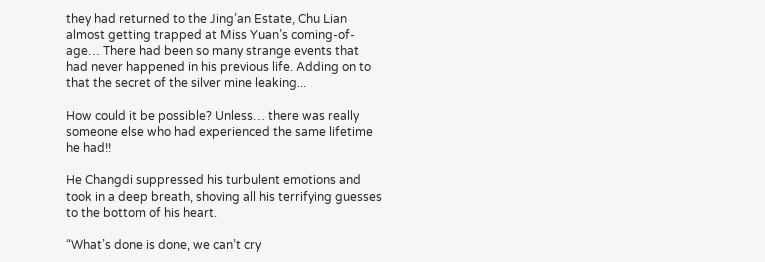they had returned to the Jing’an Estate, Chu Lian almost getting trapped at Miss Yuan’s coming-of-age… There had been so many strange events that had never happened in his previous life. Adding on to that the secret of the silver mine leaking...

How could it be possible? Unless… there was really someone else who had experienced the same lifetime he had!!

He Changdi suppressed his turbulent emotions and took in a deep breath, shoving all his terrifying guesses to the bottom of his heart.

“What’s done is done, we can’t cry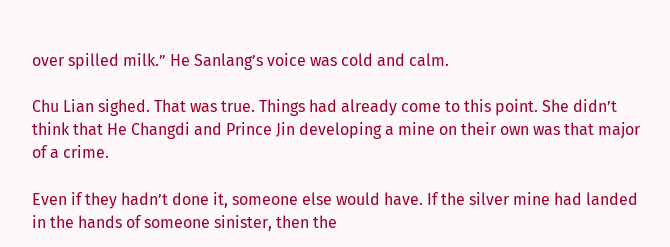over spilled milk.” He Sanlang’s voice was cold and calm.

Chu Lian sighed. That was true. Things had already come to this point. She didn’t think that He Changdi and Prince Jin developing a mine on their own was that major of a crime.

Even if they hadn’t done it, someone else would have. If the silver mine had landed in the hands of someone sinister, then the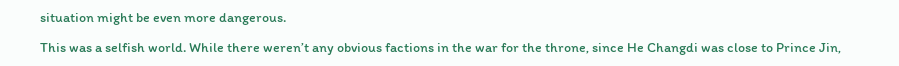situation might be even more dangerous.

This was a selfish world. While there weren’t any obvious factions in the war for the throne, since He Changdi was close to Prince Jin,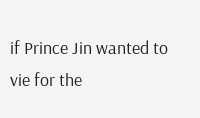if Prince Jin wanted to vie for the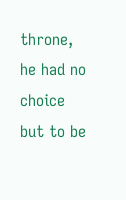throne, he had no choice but to be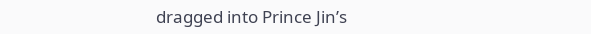dragged into Prince Jin’s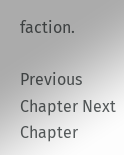faction.

Previous Chapter Next Chapter